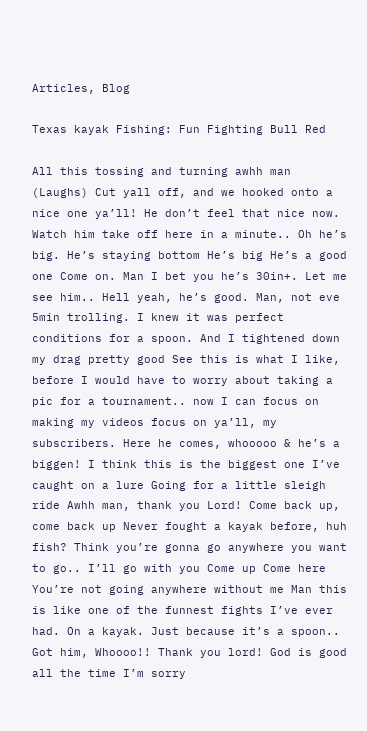Articles, Blog

Texas kayak Fishing: Fun Fighting Bull Red

All this tossing and turning awhh man (Laughs) Cut yall off, and we hooked onto a nice one ya’ll! He don’t feel that nice now. Watch him take off here in a minute.. Oh he’s big. He’s staying bottom He’s big He’s a good one Come on. Man I bet you he’s 30in+. Let me see him.. Hell yeah, he’s good. Man, not eve 5min trolling. I knew it was perfect conditions for a spoon. And I tightened down my drag pretty good See this is what I like, before I would have to worry about taking a pic for a tournament.. now I can focus on making my videos focus on ya’ll, my subscribers. Here he comes, whooooo & he’s a biggen! I think this is the biggest one I’ve caught on a lure Going for a little sleigh ride Awhh man, thank you Lord! Come back up, come back up Never fought a kayak before, huh fish? Think you’re gonna go anywhere you want to go.. I’ll go with you Come up Come here You’re not going anywhere without me Man this is like one of the funnest fights I’ve ever had. On a kayak. Just because it’s a spoon.. Got him, Whoooo!! Thank you lord! God is good all the time I’m sorry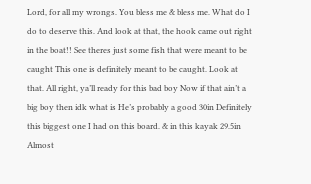Lord, for all my wrongs. You bless me & bless me. What do I do to deserve this. And look at that, the hook came out right in the boat!! See theres just some fish that were meant to be caught This one is definitely meant to be caught. Look at that. All right, ya’ll ready for this bad boy Now if that ain’t a big boy then idk what is He’s probably a good 30in Definitely this biggest one I had on this board. & in this kayak 29.5in Almost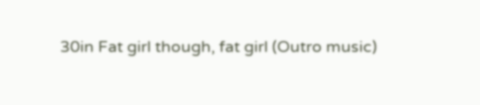30in Fat girl though, fat girl (Outro music)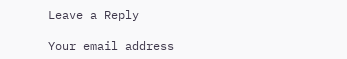Leave a Reply

Your email address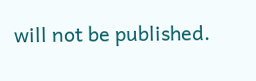will not be published.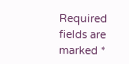Required fields are marked *